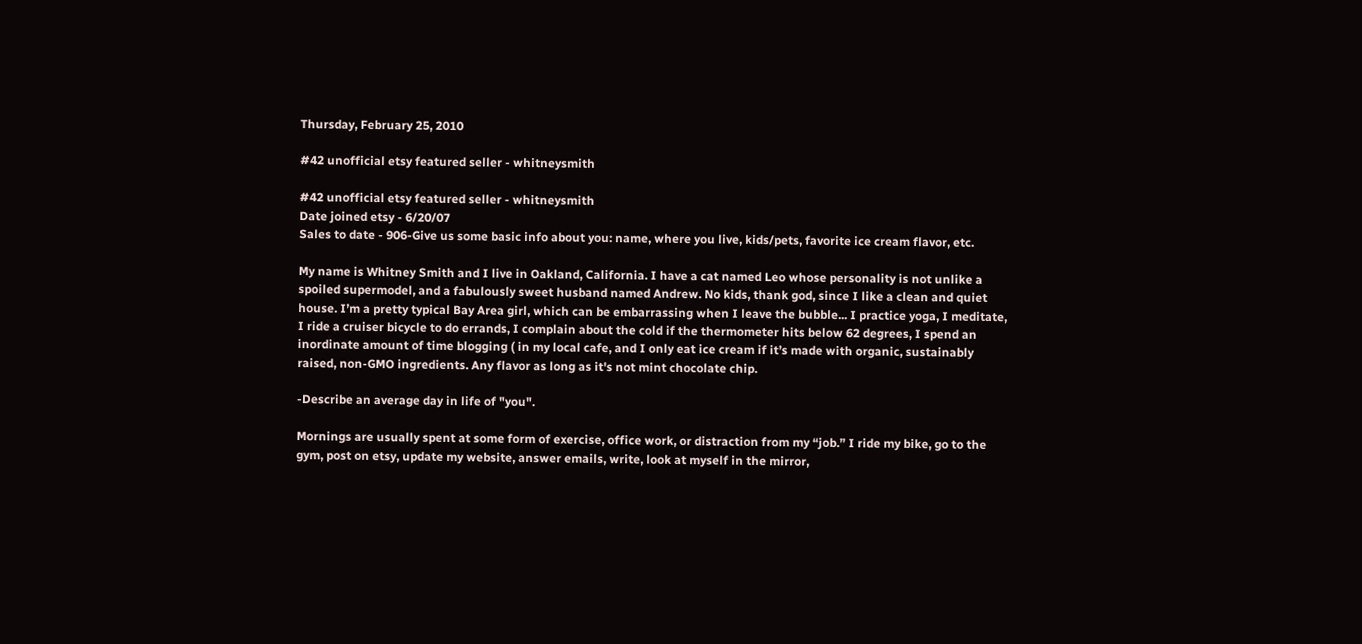Thursday, February 25, 2010

#42 unofficial etsy featured seller - whitneysmith

#42 unofficial etsy featured seller - whitneysmith
Date joined etsy - 6/20/07
Sales to date - 906-Give us some basic info about you: name, where you live, kids/pets, favorite ice cream flavor, etc.

My name is Whitney Smith and I live in Oakland, California. I have a cat named Leo whose personality is not unlike a spoiled supermodel, and a fabulously sweet husband named Andrew. No kids, thank god, since I like a clean and quiet house. I’m a pretty typical Bay Area girl, which can be embarrassing when I leave the bubble... I practice yoga, I meditate, I ride a cruiser bicycle to do errands, I complain about the cold if the thermometer hits below 62 degrees, I spend an inordinate amount of time blogging ( in my local cafe, and I only eat ice cream if it’s made with organic, sustainably raised, non-GMO ingredients. Any flavor as long as it's not mint chocolate chip.

-Describe an average day in life of "you".

Mornings are usually spent at some form of exercise, office work, or distraction from my “job.” I ride my bike, go to the gym, post on etsy, update my website, answer emails, write, look at myself in the mirror,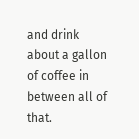and drink about a gallon of coffee in between all of that.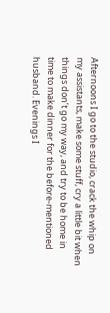Afternoons I go to the studio, crack the whip on my assistants, make some stuff, cry a little bit when things don’t go my way, and try to be home in time to make dinner for the before-mentioned husband. Evenings I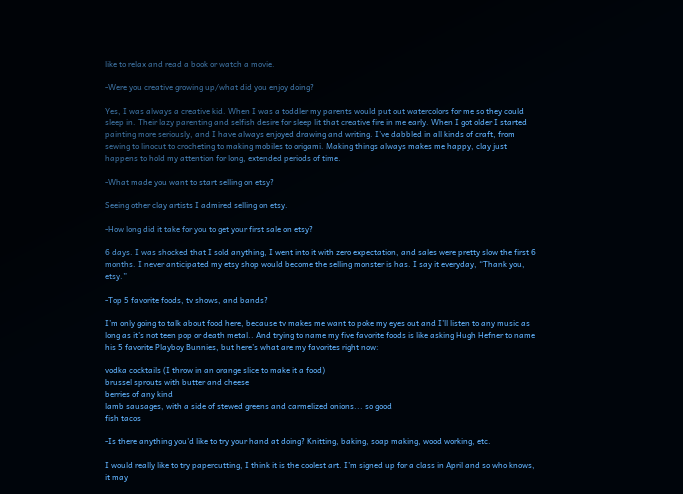like to relax and read a book or watch a movie.

-Were you creative growing up/what did you enjoy doing?

Yes, I was always a creative kid. When I was a toddler my parents would put out watercolors for me so they could sleep in. Their lazy parenting and selfish desire for sleep lit that creative fire in me early. When I got older I started painting more seriously, and I have always enjoyed drawing and writing. I’ve dabbled in all kinds of craft, from sewing to linocut to crocheting to making mobiles to origami. Making things always makes me happy, clay just happens to hold my attention for long, extended periods of time.

-What made you want to start selling on etsy?

Seeing other clay artists I admired selling on etsy.

-How long did it take for you to get your first sale on etsy?

6 days. I was shocked that I sold anything, I went into it with zero expectation, and sales were pretty slow the first 6 months. I never anticipated my etsy shop would become the selling monster is has. I say it everyday, “Thank you, etsy.”

-Top 5 favorite foods, tv shows, and bands?

I’m only going to talk about food here, because tv makes me want to poke my eyes out and I’ll listen to any music as long as it’s not teen pop or death metal.. And trying to name my five favorite foods is like asking Hugh Hefner to name his 5 favorite Playboy Bunnies, but here’s what are my favorites right now:

vodka cocktails (I throw in an orange slice to make it a food)
brussel sprouts with butter and cheese
berries of any kind
lamb sausages, with a side of stewed greens and carmelized onions... so good
fish tacos

-Is there anything you'd like to try your hand at doing? Knitting, baking, soap making, wood working, etc.

I would really like to try papercutting, I think it is the coolest art. I’m signed up for a class in April and so who knows, it may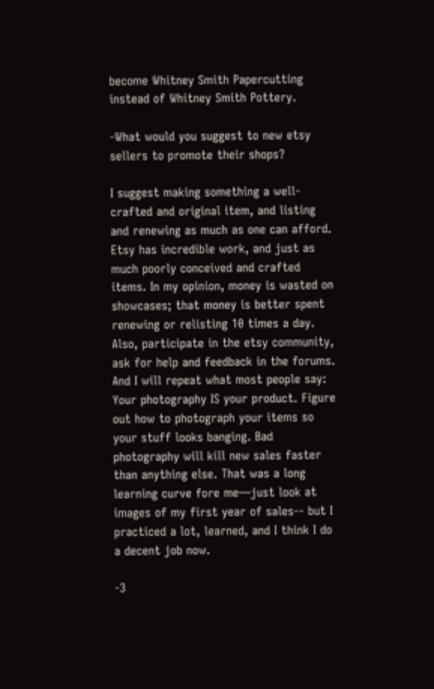become Whitney Smith Papercutting instead of Whitney Smith Pottery.

-What would you suggest to new etsy sellers to promote their shops?

I suggest making something a well-crafted and original item, and listing and renewing as much as one can afford. Etsy has incredible work, and just as much poorly conceived and crafted items. In my opinion, money is wasted on showcases; that money is better spent renewing or relisting 10 times a day. Also, participate in the etsy community, ask for help and feedback in the forums. And I will repeat what most people say: Your photography IS your product. Figure out how to photograph your items so your stuff looks banging. Bad photography will kill new sales faster than anything else. That was a long learning curve fore me—just look at images of my first year of sales-- but I practiced a lot, learned, and I think I do a decent job now.

-3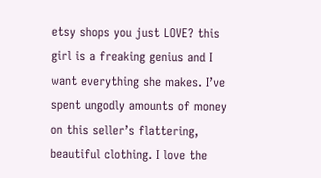etsy shops you just LOVE? this girl is a freaking genius and I want everything she makes. I’ve spent ungodly amounts of money on this seller’s flattering, beautiful clothing. I love the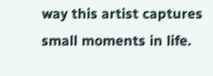way this artist captures small moments in life.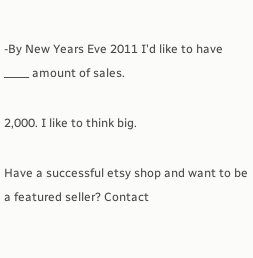-By New Years Eve 2011 I'd like to have _____ amount of sales.

2,000. I like to think big.

Have a successful etsy shop and want to be a featured seller? Contact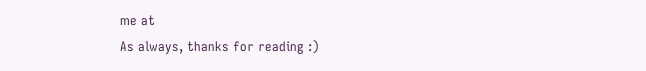me at
As always, thanks for reading :)